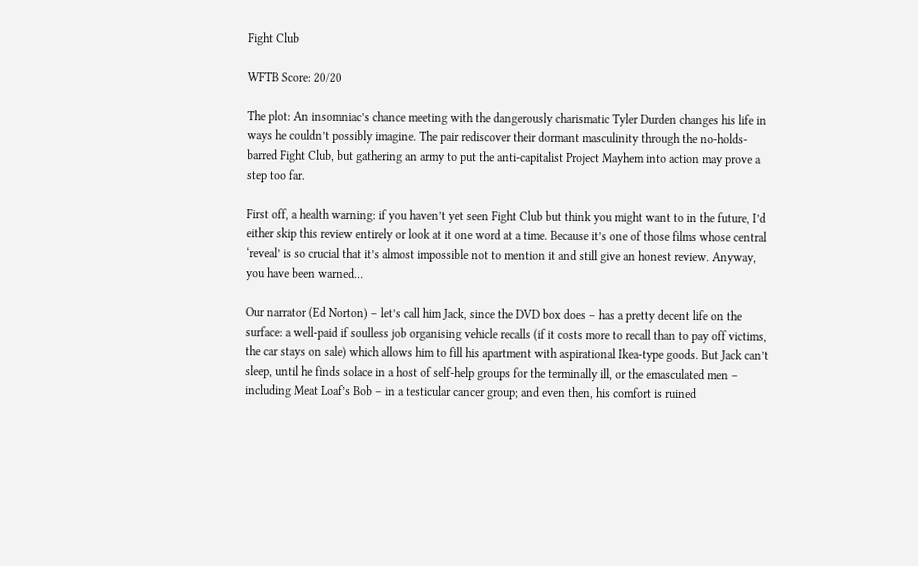Fight Club

WFTB Score: 20/20

The plot: An insomniac’s chance meeting with the dangerously charismatic Tyler Durden changes his life in ways he couldn’t possibly imagine. The pair rediscover their dormant masculinity through the no-holds-barred Fight Club, but gathering an army to put the anti-capitalist Project Mayhem into action may prove a step too far.

First off, a health warning: if you haven’t yet seen Fight Club but think you might want to in the future, I’d either skip this review entirely or look at it one word at a time. Because it’s one of those films whose central ‘reveal’ is so crucial that it’s almost impossible not to mention it and still give an honest review. Anyway, you have been warned…

Our narrator (Ed Norton) – let’s call him Jack, since the DVD box does – has a pretty decent life on the surface: a well-paid if soulless job organising vehicle recalls (if it costs more to recall than to pay off victims, the car stays on sale) which allows him to fill his apartment with aspirational Ikea-type goods. But Jack can’t sleep, until he finds solace in a host of self-help groups for the terminally ill, or the emasculated men – including Meat Loaf’s Bob – in a testicular cancer group; and even then, his comfort is ruined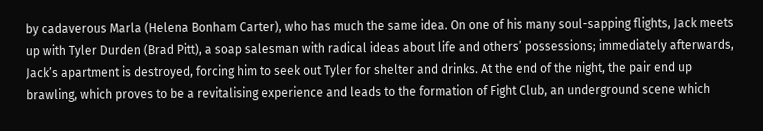by cadaverous Marla (Helena Bonham Carter), who has much the same idea. On one of his many soul-sapping flights, Jack meets up with Tyler Durden (Brad Pitt), a soap salesman with radical ideas about life and others’ possessions; immediately afterwards, Jack’s apartment is destroyed, forcing him to seek out Tyler for shelter and drinks. At the end of the night, the pair end up brawling, which proves to be a revitalising experience and leads to the formation of Fight Club, an underground scene which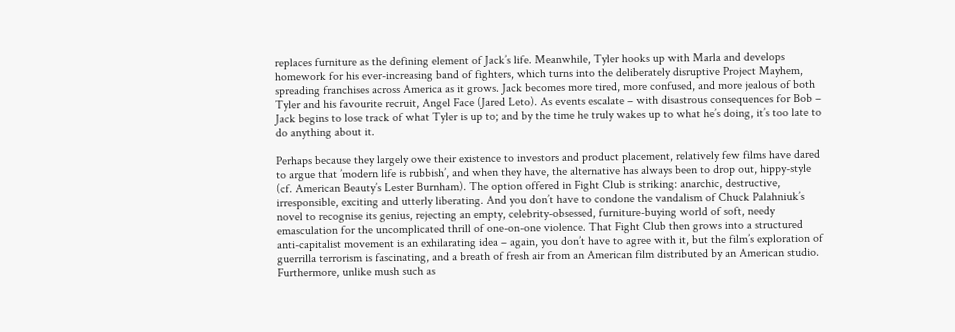replaces furniture as the defining element of Jack’s life. Meanwhile, Tyler hooks up with Marla and develops homework for his ever-increasing band of fighters, which turns into the deliberately disruptive Project Mayhem, spreading franchises across America as it grows. Jack becomes more tired, more confused, and more jealous of both Tyler and his favourite recruit, Angel Face (Jared Leto). As events escalate – with disastrous consequences for Bob – Jack begins to lose track of what Tyler is up to; and by the time he truly wakes up to what he’s doing, it’s too late to do anything about it.

Perhaps because they largely owe their existence to investors and product placement, relatively few films have dared to argue that ’modern life is rubbish’, and when they have, the alternative has always been to drop out, hippy-style (cf. American Beauty’s Lester Burnham). The option offered in Fight Club is striking: anarchic, destructive, irresponsible, exciting and utterly liberating. And you don’t have to condone the vandalism of Chuck Palahniuk’s novel to recognise its genius, rejecting an empty, celebrity-obsessed, furniture-buying world of soft, needy emasculation for the uncomplicated thrill of one-on-one violence. That Fight Club then grows into a structured anti-capitalist movement is an exhilarating idea – again, you don’t have to agree with it, but the film’s exploration of guerrilla terrorism is fascinating, and a breath of fresh air from an American film distributed by an American studio. Furthermore, unlike mush such as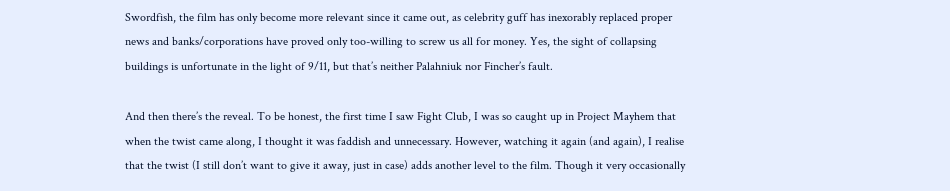Swordfish, the film has only become more relevant since it came out, as celebrity guff has inexorably replaced proper news and banks/corporations have proved only too-willing to screw us all for money. Yes, the sight of collapsing buildings is unfortunate in the light of 9/11, but that’s neither Palahniuk nor Fincher’s fault.

And then there’s the reveal. To be honest, the first time I saw Fight Club, I was so caught up in Project Mayhem that when the twist came along, I thought it was faddish and unnecessary. However, watching it again (and again), I realise that the twist (I still don’t want to give it away, just in case) adds another level to the film. Though it very occasionally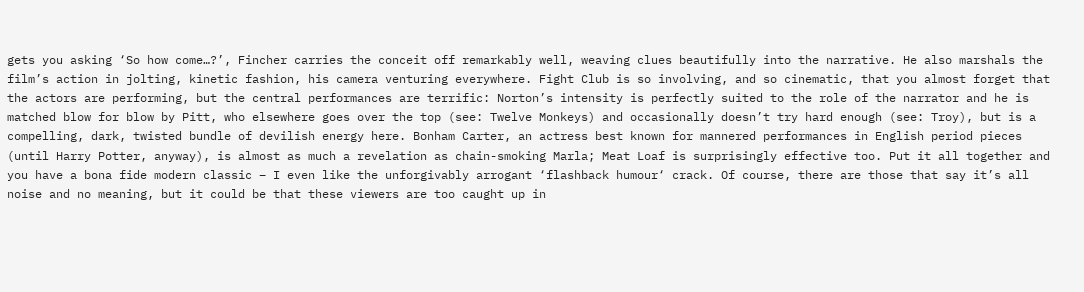gets you asking ‘So how come…?’, Fincher carries the conceit off remarkably well, weaving clues beautifully into the narrative. He also marshals the film’s action in jolting, kinetic fashion, his camera venturing everywhere. Fight Club is so involving, and so cinematic, that you almost forget that the actors are performing, but the central performances are terrific: Norton’s intensity is perfectly suited to the role of the narrator and he is matched blow for blow by Pitt, who elsewhere goes over the top (see: Twelve Monkeys) and occasionally doesn’t try hard enough (see: Troy), but is a compelling, dark, twisted bundle of devilish energy here. Bonham Carter, an actress best known for mannered performances in English period pieces (until Harry Potter, anyway), is almost as much a revelation as chain-smoking Marla; Meat Loaf is surprisingly effective too. Put it all together and you have a bona fide modern classic – I even like the unforgivably arrogant ‘flashback humour‘ crack. Of course, there are those that say it’s all noise and no meaning, but it could be that these viewers are too caught up in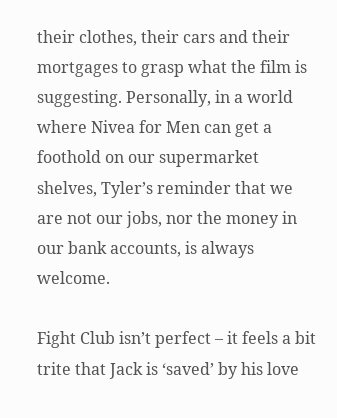their clothes, their cars and their mortgages to grasp what the film is suggesting. Personally, in a world where Nivea for Men can get a foothold on our supermarket shelves, Tyler’s reminder that we are not our jobs, nor the money in our bank accounts, is always welcome.

Fight Club isn’t perfect – it feels a bit trite that Jack is ‘saved’ by his love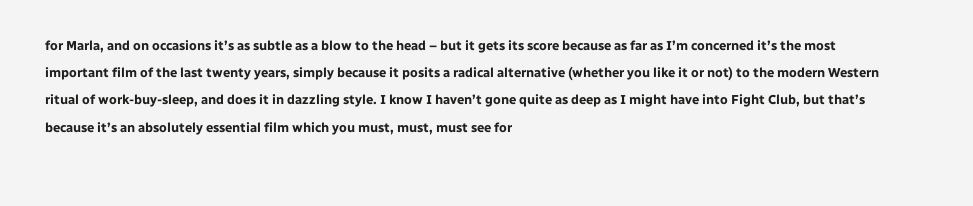for Marla, and on occasions it’s as subtle as a blow to the head – but it gets its score because as far as I’m concerned it’s the most important film of the last twenty years, simply because it posits a radical alternative (whether you like it or not) to the modern Western ritual of work-buy-sleep, and does it in dazzling style. I know I haven’t gone quite as deep as I might have into Fight Club, but that’s because it’s an absolutely essential film which you must, must, must see for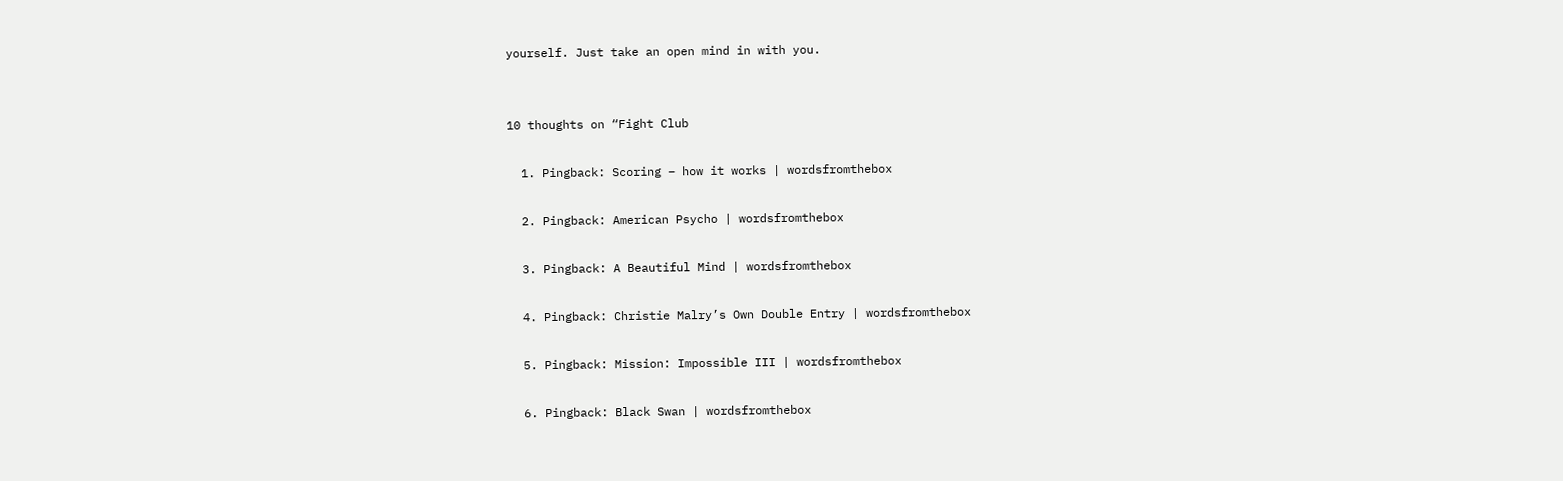yourself. Just take an open mind in with you.


10 thoughts on “Fight Club

  1. Pingback: Scoring – how it works | wordsfromthebox

  2. Pingback: American Psycho | wordsfromthebox

  3. Pingback: A Beautiful Mind | wordsfromthebox

  4. Pingback: Christie Malry’s Own Double Entry | wordsfromthebox

  5. Pingback: Mission: Impossible III | wordsfromthebox

  6. Pingback: Black Swan | wordsfromthebox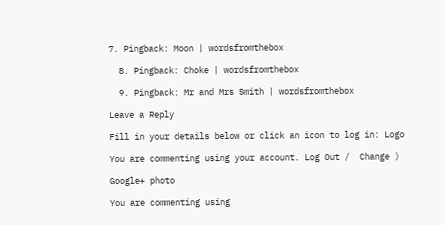7. Pingback: Moon | wordsfromthebox

  8. Pingback: Choke | wordsfromthebox

  9. Pingback: Mr and Mrs Smith | wordsfromthebox

Leave a Reply

Fill in your details below or click an icon to log in: Logo

You are commenting using your account. Log Out /  Change )

Google+ photo

You are commenting using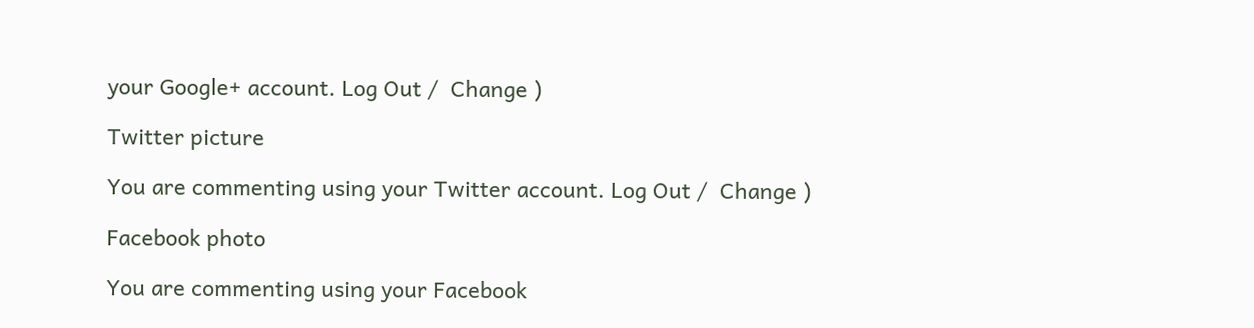your Google+ account. Log Out /  Change )

Twitter picture

You are commenting using your Twitter account. Log Out /  Change )

Facebook photo

You are commenting using your Facebook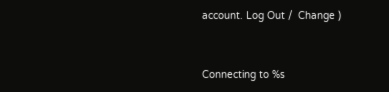account. Log Out /  Change )


Connecting to %s